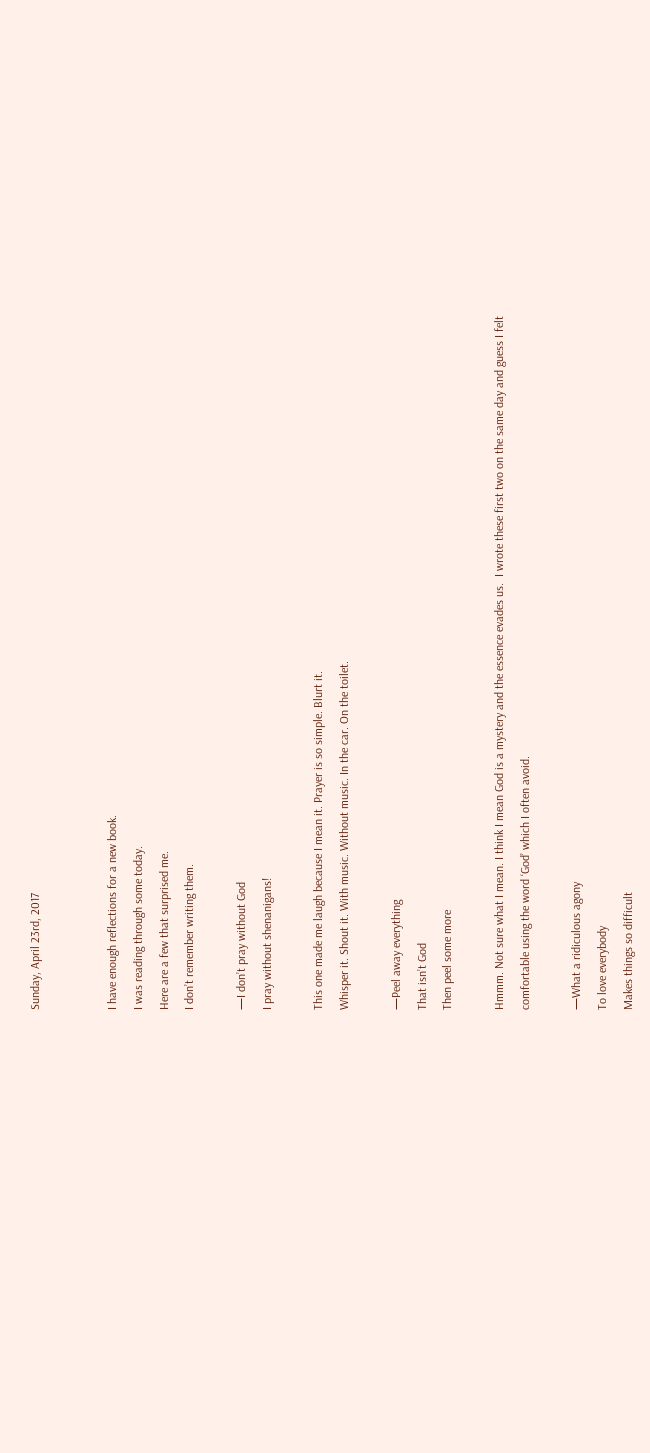Sunday, April 23rd, 2017


I have enough reflections for a new book.
I was reading through some today.
Here are a few that surprised me.
I don’t remember writing them.

—I don’t pray without God
I pray without shenanigans!

This one made me laugh because I mean it. Prayer is so simple. Blurt it.
Whisper it. Shout it. With music. Without music. In the car. On the toilet.

—Peel away everything
That isn’t God
Then peel some more

Hmmm. Not sure what I mean. I think I mean God is a mystery and the essence evades us.  I wrote these first two on the same day and guess I felt comfortable using the word ‘God’ which I often avoid.

—What a ridiculous agony
To love everybody
Makes things so difficult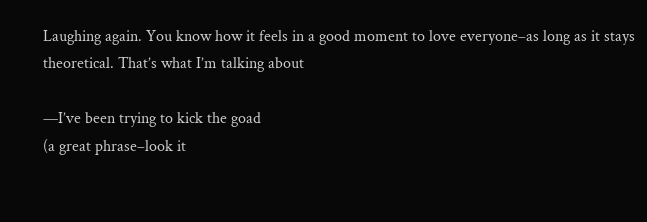Laughing again. You know how it feels in a good moment to love everyone–as long as it stays theoretical. That’s what I’m talking about

—I’ve been trying to kick the goad
(a great phrase–look it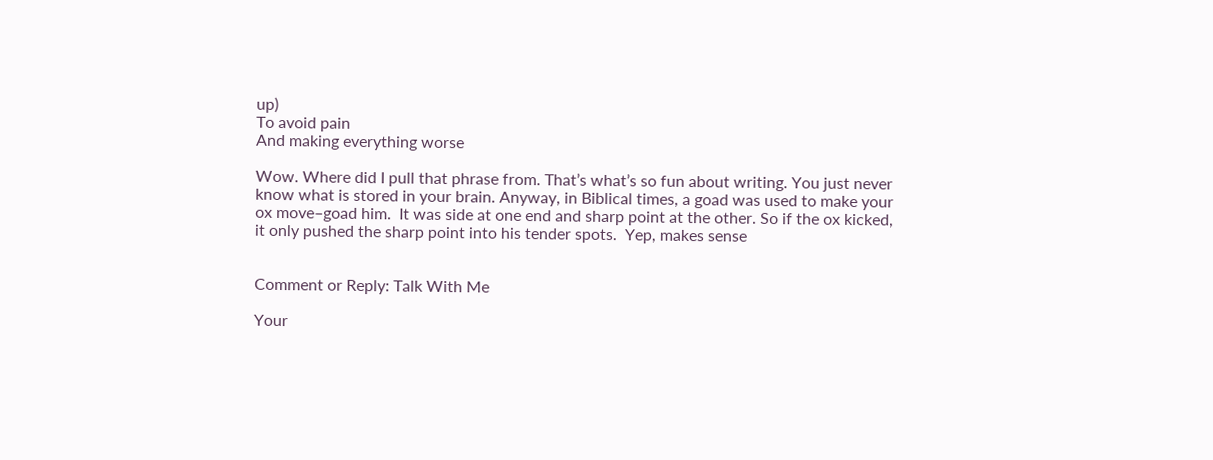up)
To avoid pain
And making everything worse

Wow. Where did I pull that phrase from. That’s what’s so fun about writing. You just never know what is stored in your brain. Anyway, in Biblical times, a goad was used to make your ox move–goad him.  It was side at one end and sharp point at the other. So if the ox kicked, it only pushed the sharp point into his tender spots.  Yep, makes sense


Comment or Reply: Talk With Me

Your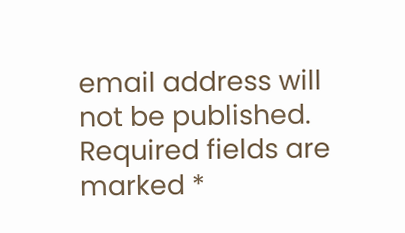email address will not be published. Required fields are marked *